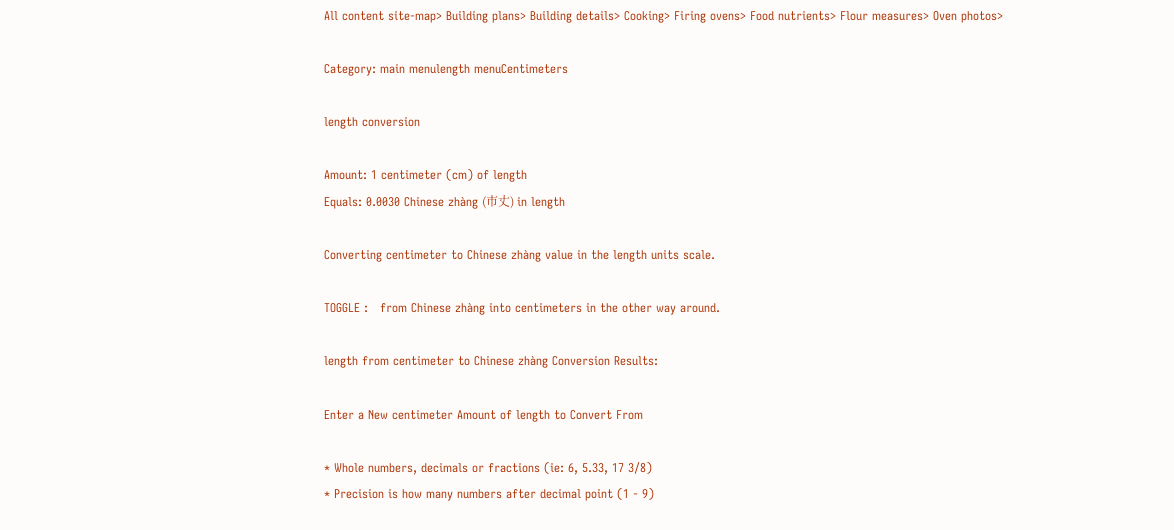All content site-map> Building plans> Building details> Cooking> Firing ovens> Food nutrients> Flour measures> Oven photos>

Category: main menulength menuCentimeters

length conversion

Amount: 1 centimeter (cm) of length
Equals: 0.0030 Chinese zhàng (市丈) in length

Converting centimeter to Chinese zhàng value in the length units scale.

TOGGLE :   from Chinese zhàng into centimeters in the other way around.

length from centimeter to Chinese zhàng Conversion Results:

Enter a New centimeter Amount of length to Convert From

* Whole numbers, decimals or fractions (ie: 6, 5.33, 17 3/8)
* Precision is how many numbers after decimal point (1 - 9)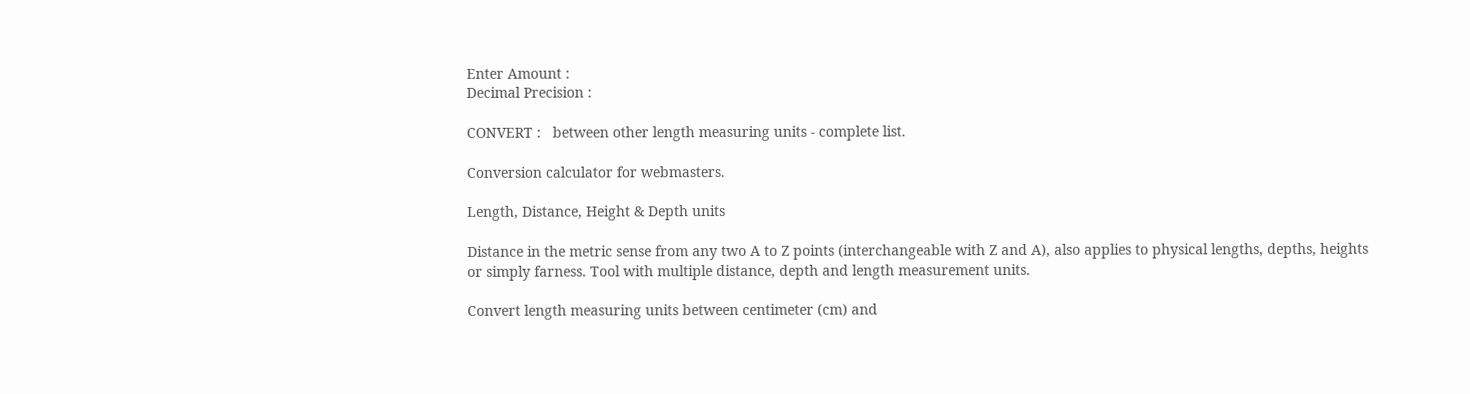Enter Amount :
Decimal Precision :

CONVERT :   between other length measuring units - complete list.

Conversion calculator for webmasters.

Length, Distance, Height & Depth units

Distance in the metric sense from any two A to Z points (interchangeable with Z and A), also applies to physical lengths, depths, heights or simply farness. Tool with multiple distance, depth and length measurement units.

Convert length measuring units between centimeter (cm) and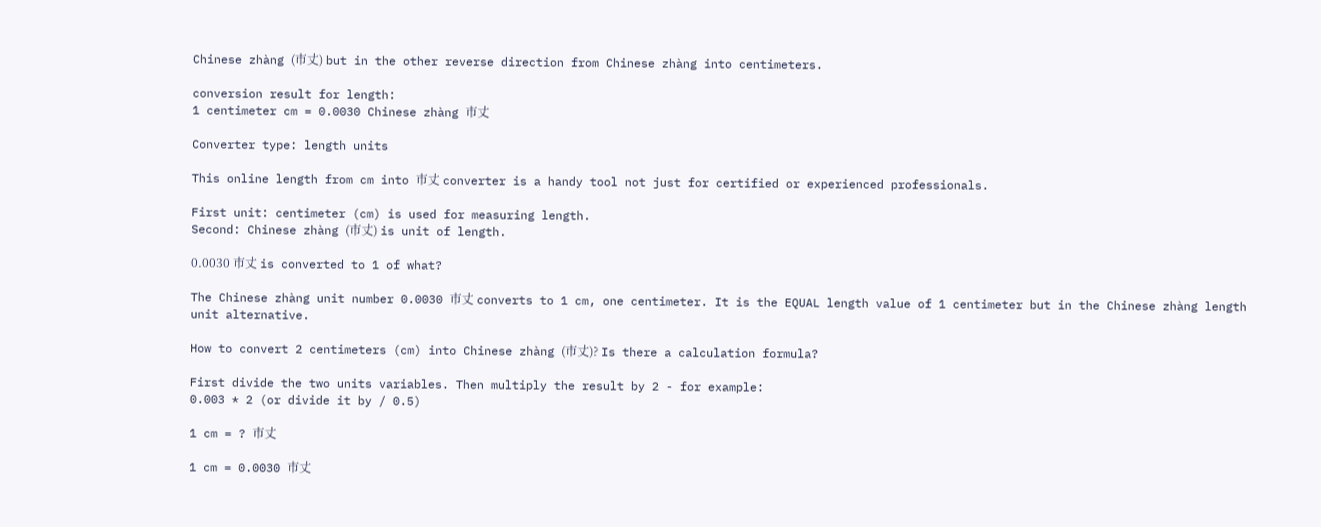Chinese zhàng (市丈) but in the other reverse direction from Chinese zhàng into centimeters.

conversion result for length:
1 centimeter cm = 0.0030 Chinese zhàng 市丈

Converter type: length units

This online length from cm into 市丈 converter is a handy tool not just for certified or experienced professionals.

First unit: centimeter (cm) is used for measuring length.
Second: Chinese zhàng (市丈) is unit of length.

0.0030 市丈 is converted to 1 of what?

The Chinese zhàng unit number 0.0030 市丈 converts to 1 cm, one centimeter. It is the EQUAL length value of 1 centimeter but in the Chinese zhàng length unit alternative.

How to convert 2 centimeters (cm) into Chinese zhàng (市丈)? Is there a calculation formula?

First divide the two units variables. Then multiply the result by 2 - for example:
0.003 * 2 (or divide it by / 0.5)

1 cm = ? 市丈

1 cm = 0.0030 市丈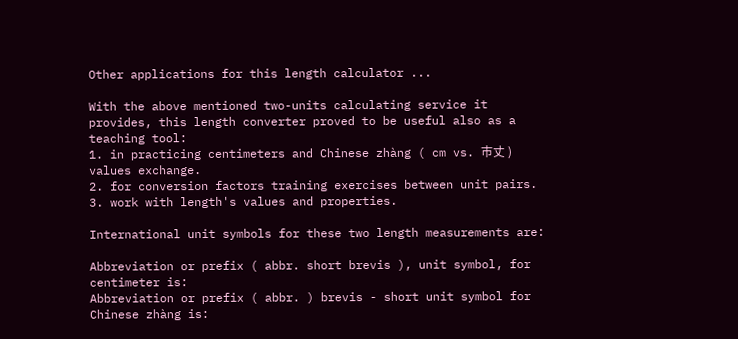Other applications for this length calculator ...

With the above mentioned two-units calculating service it provides, this length converter proved to be useful also as a teaching tool:
1. in practicing centimeters and Chinese zhàng ( cm vs. 市丈 ) values exchange.
2. for conversion factors training exercises between unit pairs.
3. work with length's values and properties.

International unit symbols for these two length measurements are:

Abbreviation or prefix ( abbr. short brevis ), unit symbol, for centimeter is:
Abbreviation or prefix ( abbr. ) brevis - short unit symbol for Chinese zhàng is: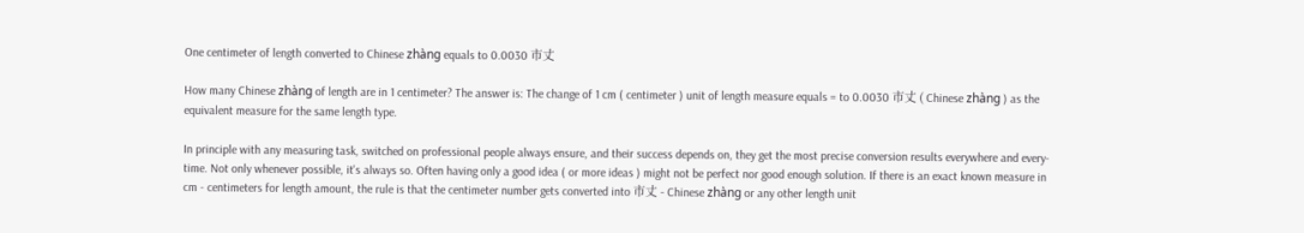One centimeter of length converted to Chinese zhàng equals to 0.0030 市丈

How many Chinese zhàng of length are in 1 centimeter? The answer is: The change of 1 cm ( centimeter ) unit of length measure equals = to 0.0030 市丈 ( Chinese zhàng ) as the equivalent measure for the same length type.

In principle with any measuring task, switched on professional people always ensure, and their success depends on, they get the most precise conversion results everywhere and every-time. Not only whenever possible, it's always so. Often having only a good idea ( or more ideas ) might not be perfect nor good enough solution. If there is an exact known measure in cm - centimeters for length amount, the rule is that the centimeter number gets converted into 市丈 - Chinese zhàng or any other length unit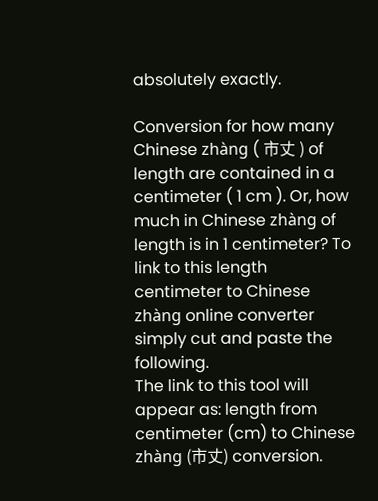absolutely exactly.

Conversion for how many Chinese zhàng ( 市丈 ) of length are contained in a centimeter ( 1 cm ). Or, how much in Chinese zhàng of length is in 1 centimeter? To link to this length centimeter to Chinese zhàng online converter simply cut and paste the following.
The link to this tool will appear as: length from centimeter (cm) to Chinese zhàng (市丈) conversion.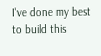I've done my best to build this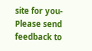site for you- Please send feedback to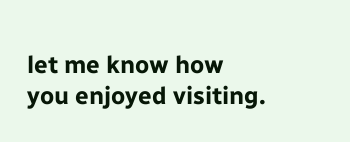let me know how you enjoyed visiting.